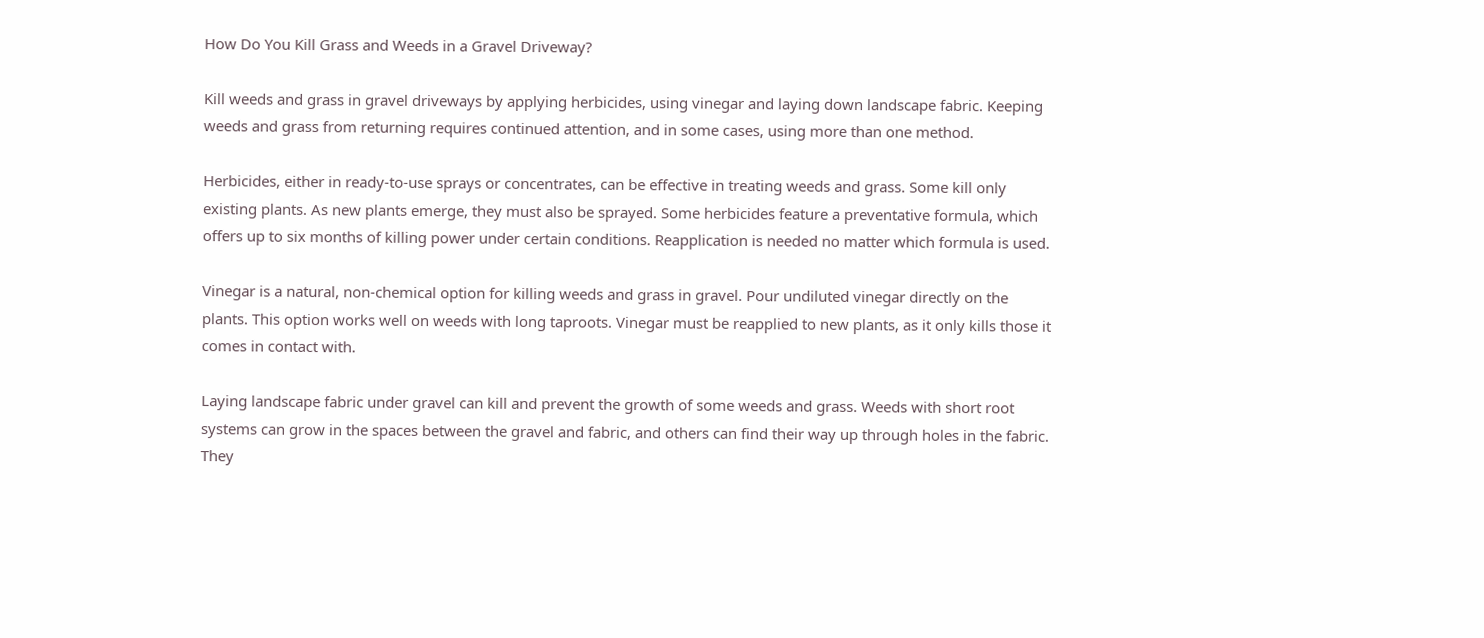How Do You Kill Grass and Weeds in a Gravel Driveway?

Kill weeds and grass in gravel driveways by applying herbicides, using vinegar and laying down landscape fabric. Keeping weeds and grass from returning requires continued attention, and in some cases, using more than one method.

Herbicides, either in ready-to-use sprays or concentrates, can be effective in treating weeds and grass. Some kill only existing plants. As new plants emerge, they must also be sprayed. Some herbicides feature a preventative formula, which offers up to six months of killing power under certain conditions. Reapplication is needed no matter which formula is used.

Vinegar is a natural, non-chemical option for killing weeds and grass in gravel. Pour undiluted vinegar directly on the plants. This option works well on weeds with long taproots. Vinegar must be reapplied to new plants, as it only kills those it comes in contact with.

Laying landscape fabric under gravel can kill and prevent the growth of some weeds and grass. Weeds with short root systems can grow in the spaces between the gravel and fabric, and others can find their way up through holes in the fabric. They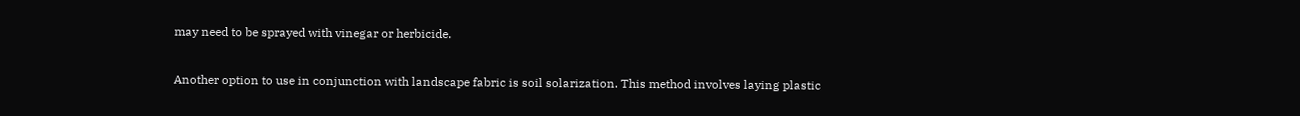may need to be sprayed with vinegar or herbicide.

Another option to use in conjunction with landscape fabric is soil solarization. This method involves laying plastic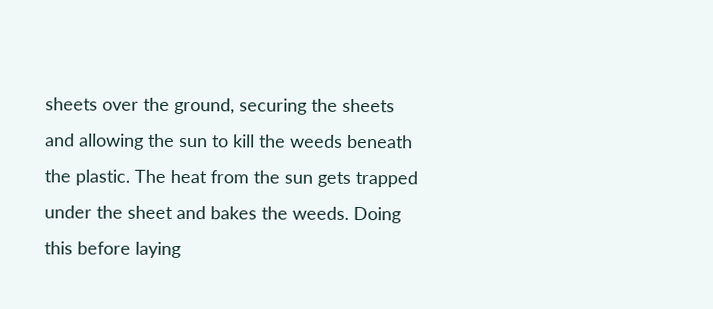sheets over the ground, securing the sheets and allowing the sun to kill the weeds beneath the plastic. The heat from the sun gets trapped under the sheet and bakes the weeds. Doing this before laying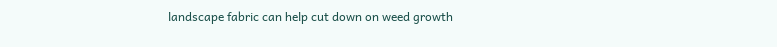landscape fabric can help cut down on weed growth